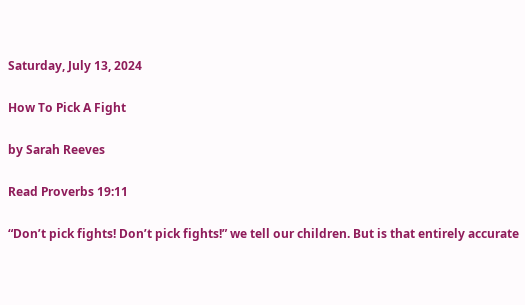Saturday, July 13, 2024

How To Pick A Fight

by Sarah Reeves

Read Proverbs 19:11

“Don’t pick fights! Don’t pick fights!” we tell our children. But is that entirely accurate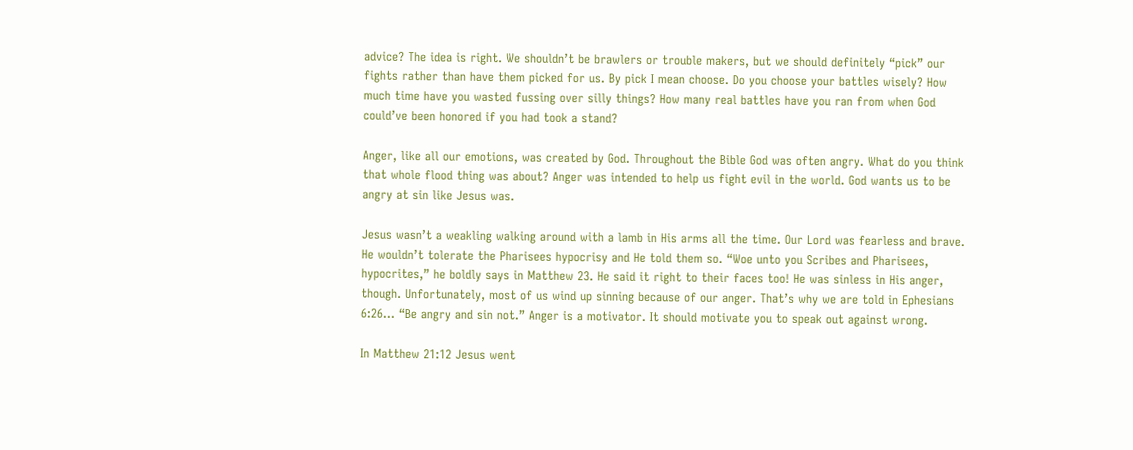advice? The idea is right. We shouldn’t be brawlers or trouble makers, but we should definitely “pick” our fights rather than have them picked for us. By pick I mean choose. Do you choose your battles wisely? How much time have you wasted fussing over silly things? How many real battles have you ran from when God could’ve been honored if you had took a stand?

Anger, like all our emotions, was created by God. Throughout the Bible God was often angry. What do you think that whole flood thing was about? Anger was intended to help us fight evil in the world. God wants us to be angry at sin like Jesus was.

Jesus wasn’t a weakling walking around with a lamb in His arms all the time. Our Lord was fearless and brave. He wouldn’t tolerate the Pharisees hypocrisy and He told them so. “Woe unto you Scribes and Pharisees, hypocrites,” he boldly says in Matthew 23. He said it right to their faces too! He was sinless in His anger, though. Unfortunately, most of us wind up sinning because of our anger. That’s why we are told in Ephesians 6:26… “Be angry and sin not.” Anger is a motivator. It should motivate you to speak out against wrong.

In Matthew 21:12 Jesus went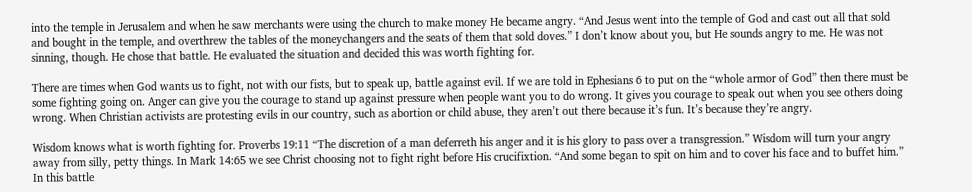into the temple in Jerusalem and when he saw merchants were using the church to make money He became angry. “And Jesus went into the temple of God and cast out all that sold and bought in the temple, and overthrew the tables of the moneychangers and the seats of them that sold doves.” I don’t know about you, but He sounds angry to me. He was not sinning, though. He chose that battle. He evaluated the situation and decided this was worth fighting for.

There are times when God wants us to fight, not with our fists, but to speak up, battle against evil. If we are told in Ephesians 6 to put on the “whole armor of God” then there must be some fighting going on. Anger can give you the courage to stand up against pressure when people want you to do wrong. It gives you courage to speak out when you see others doing wrong. When Christian activists are protesting evils in our country, such as abortion or child abuse, they aren’t out there because it’s fun. It’s because they’re angry.

Wisdom knows what is worth fighting for. Proverbs 19:11 “The discretion of a man deferreth his anger and it is his glory to pass over a transgression.” Wisdom will turn your angry away from silly, petty things. In Mark 14:65 we see Christ choosing not to fight right before His crucifixtion. “And some began to spit on him and to cover his face and to buffet him.” In this battle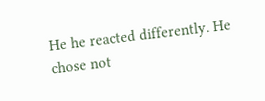He he reacted differently. He chose not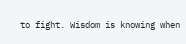to fight. Wisdom is knowing when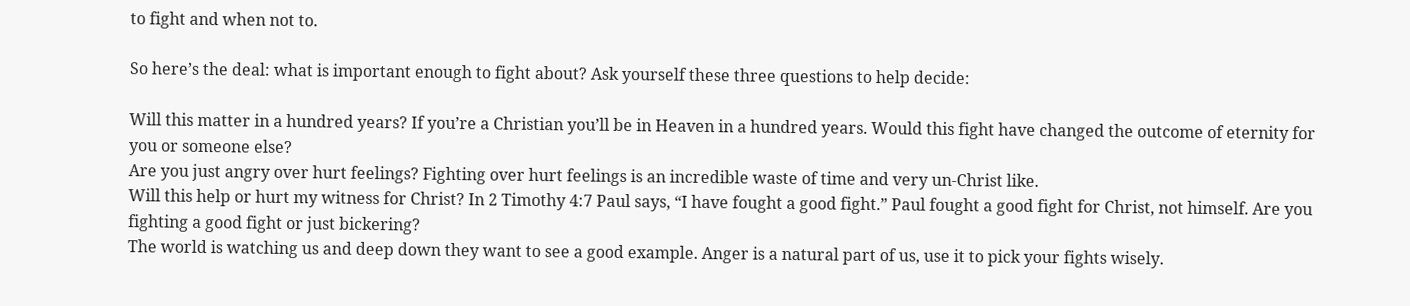to fight and when not to.

So here’s the deal: what is important enough to fight about? Ask yourself these three questions to help decide:

Will this matter in a hundred years? If you’re a Christian you’ll be in Heaven in a hundred years. Would this fight have changed the outcome of eternity for you or someone else?
Are you just angry over hurt feelings? Fighting over hurt feelings is an incredible waste of time and very un-Christ like.
Will this help or hurt my witness for Christ? In 2 Timothy 4:7 Paul says, “I have fought a good fight.” Paul fought a good fight for Christ, not himself. Are you fighting a good fight or just bickering?
The world is watching us and deep down they want to see a good example. Anger is a natural part of us, use it to pick your fights wisely.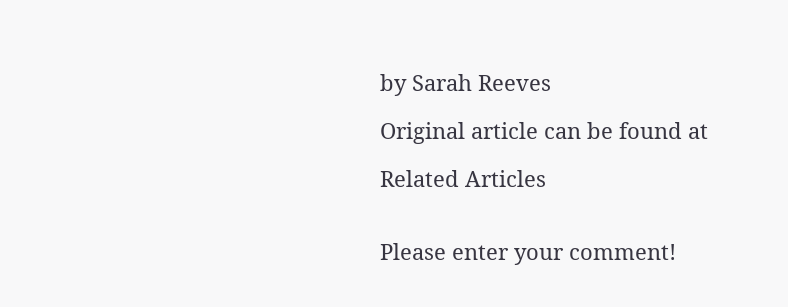by Sarah Reeves

Original article can be found at

Related Articles


Please enter your comment!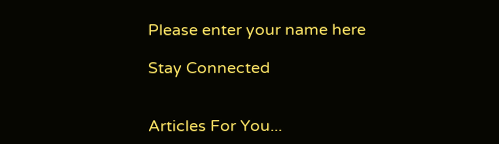Please enter your name here

Stay Connected


Articles For You...